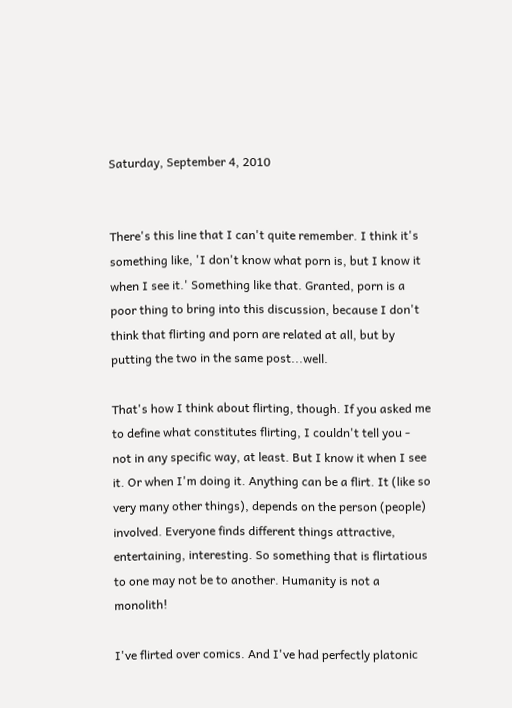Saturday, September 4, 2010


There's this line that I can't quite remember. I think it's something like, 'I don't know what porn is, but I know it when I see it.' Something like that. Granted, porn is a poor thing to bring into this discussion, because I don't think that flirting and porn are related at all, but by putting the two in the same post...well.

That's how I think about flirting, though. If you asked me to define what constitutes flirting, I couldn't tell you - not in any specific way, at least. But I know it when I see it. Or when I'm doing it. Anything can be a flirt. It (like so very many other things), depends on the person (people) involved. Everyone finds different things attractive, entertaining, interesting. So something that is flirtatious to one may not be to another. Humanity is not a monolith!

I've flirted over comics. And I've had perfectly platonic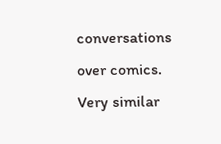conversations over comics. Very similar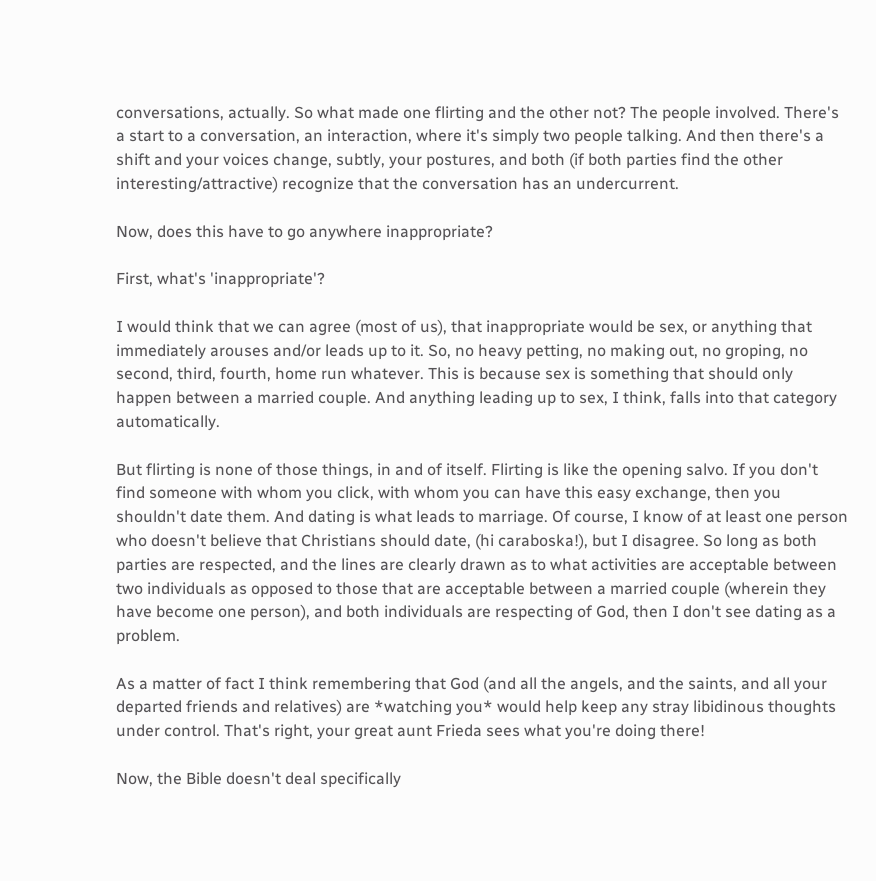conversations, actually. So what made one flirting and the other not? The people involved. There's a start to a conversation, an interaction, where it's simply two people talking. And then there's a shift and your voices change, subtly, your postures, and both (if both parties find the other interesting/attractive) recognize that the conversation has an undercurrent.

Now, does this have to go anywhere inappropriate?

First, what's 'inappropriate'?

I would think that we can agree (most of us), that inappropriate would be sex, or anything that immediately arouses and/or leads up to it. So, no heavy petting, no making out, no groping, no second, third, fourth, home run whatever. This is because sex is something that should only happen between a married couple. And anything leading up to sex, I think, falls into that category automatically.

But flirting is none of those things, in and of itself. Flirting is like the opening salvo. If you don't find someone with whom you click, with whom you can have this easy exchange, then you shouldn't date them. And dating is what leads to marriage. Of course, I know of at least one person who doesn't believe that Christians should date, (hi caraboska!), but I disagree. So long as both parties are respected, and the lines are clearly drawn as to what activities are acceptable between two individuals as opposed to those that are acceptable between a married couple (wherein they have become one person), and both individuals are respecting of God, then I don't see dating as a problem.

As a matter of fact I think remembering that God (and all the angels, and the saints, and all your departed friends and relatives) are *watching you* would help keep any stray libidinous thoughts under control. That's right, your great aunt Frieda sees what you're doing there!

Now, the Bible doesn't deal specifically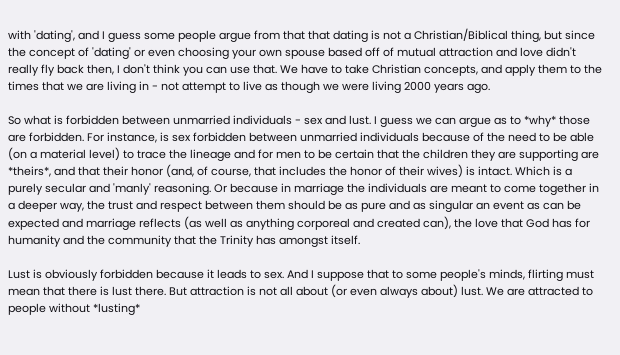with 'dating', and I guess some people argue from that that dating is not a Christian/Biblical thing, but since the concept of 'dating' or even choosing your own spouse based off of mutual attraction and love didn't really fly back then, I don't think you can use that. We have to take Christian concepts, and apply them to the times that we are living in - not attempt to live as though we were living 2000 years ago.

So what is forbidden between unmarried individuals - sex and lust. I guess we can argue as to *why* those are forbidden. For instance, is sex forbidden between unmarried individuals because of the need to be able (on a material level) to trace the lineage and for men to be certain that the children they are supporting are *theirs*, and that their honor (and, of course, that includes the honor of their wives) is intact. Which is a purely secular and 'manly' reasoning. Or because in marriage the individuals are meant to come together in a deeper way, the trust and respect between them should be as pure and as singular an event as can be expected and marriage reflects (as well as anything corporeal and created can), the love that God has for humanity and the community that the Trinity has amongst itself.

Lust is obviously forbidden because it leads to sex. And I suppose that to some people's minds, flirting must mean that there is lust there. But attraction is not all about (or even always about) lust. We are attracted to people without *lusting*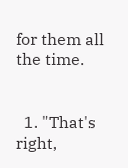for them all the time.


  1. "That's right,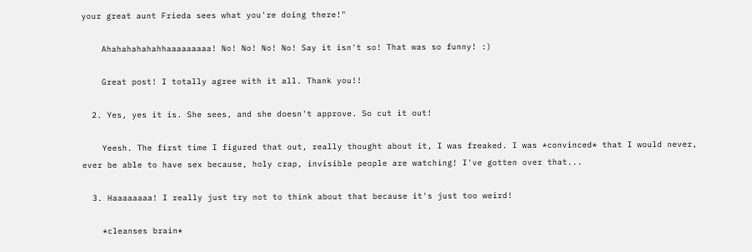your great aunt Frieda sees what you're doing there!"

    Ahahahahahahhaaaaaaaaa! No! No! No! No! Say it isn't so! That was so funny! :)

    Great post! I totally agree with it all. Thank you!!

  2. Yes, yes it is. She sees, and she doesn't approve. So cut it out!

    Yeesh. The first time I figured that out, really thought about it, I was freaked. I was *convinced* that I would never, ever be able to have sex because, holy crap, invisible people are watching! I've gotten over that...

  3. Haaaaaaaa! I really just try not to think about that because it's just too weird!

    *cleanses brain*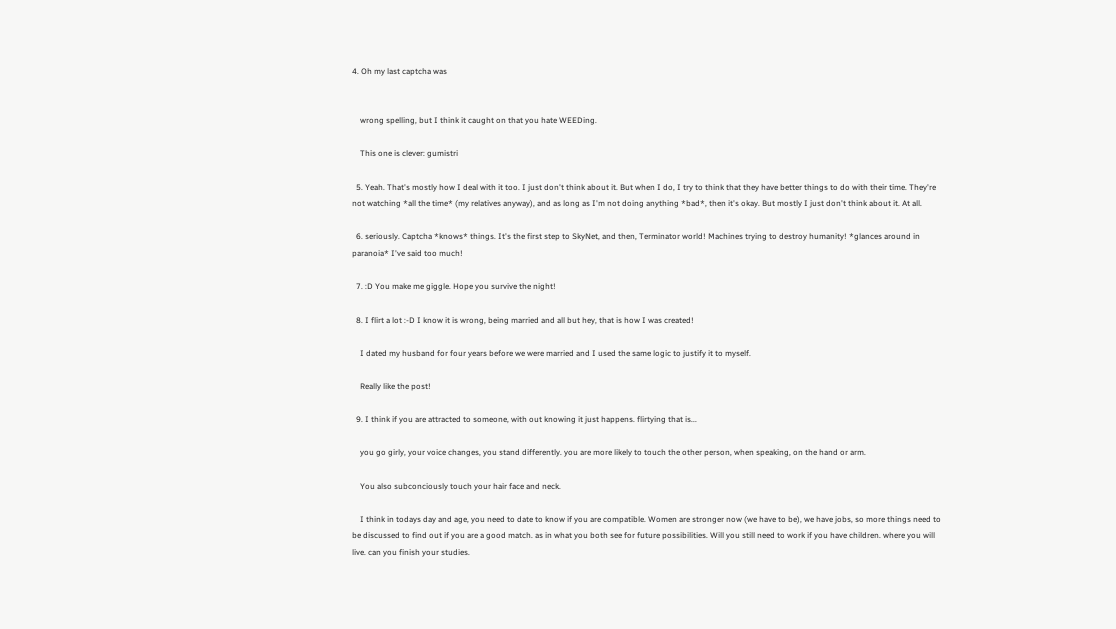4. Oh my last captcha was


    wrong spelling, but I think it caught on that you hate WEEDing.

    This one is clever: gumistri

  5. Yeah. That's mostly how I deal with it too. I just don't think about it. But when I do, I try to think that they have better things to do with their time. They're not watching *all the time* (my relatives anyway), and as long as I'm not doing anything *bad*, then it's okay. But mostly I just don't think about it. At all.

  6. seriously. Captcha *knows* things. It's the first step to SkyNet, and then, Terminator world! Machines trying to destroy humanity! *glances around in paranoia* I've said too much!

  7. :D You make me giggle. Hope you survive the night!

  8. I flirt a lot :-D I know it is wrong, being married and all but hey, that is how I was created!

    I dated my husband for four years before we were married and I used the same logic to justify it to myself.

    Really like the post!

  9. I think if you are attracted to someone, with out knowing it just happens. flirtying that is...

    you go girly, your voice changes, you stand differently. you are more likely to touch the other person, when speaking, on the hand or arm.

    You also subconciously touch your hair face and neck.

    I think in todays day and age, you need to date to know if you are compatible. Women are stronger now (we have to be), we have jobs, so more things need to be discussed to find out if you are a good match. as in what you both see for future possibilities. Will you still need to work if you have children. where you will live. can you finish your studies.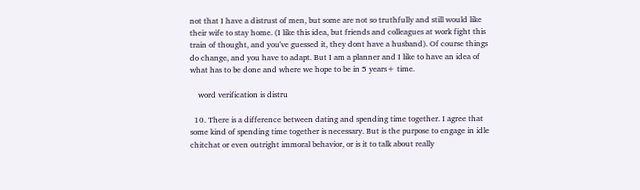not that I have a distrust of men, but some are not so truthfully and still would like their wife to stay home. (I like this idea, but friends and colleagues at work fight this train of thought, and you've guessed it, they dont have a husband). Of course things do change, and you have to adapt. But I am a planner and I like to have an idea of what has to be done and where we hope to be in 5 years+ time.

    word verification is distru

  10. There is a difference between dating and spending time together. I agree that some kind of spending time together is necessary. But is the purpose to engage in idle chitchat or even outright immoral behavior, or is it to talk about really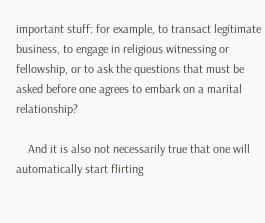important stuff: for example, to transact legitimate business, to engage in religious witnessing or fellowship, or to ask the questions that must be asked before one agrees to embark on a marital relationship?

    And it is also not necessarily true that one will automatically start flirting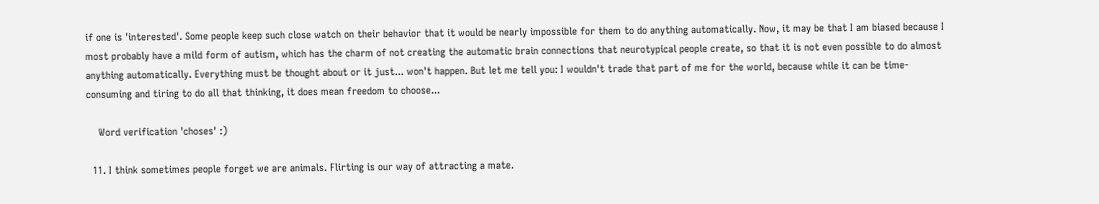if one is 'interested'. Some people keep such close watch on their behavior that it would be nearly impossible for them to do anything automatically. Now, it may be that I am biased because I most probably have a mild form of autism, which has the charm of not creating the automatic brain connections that neurotypical people create, so that it is not even possible to do almost anything automatically. Everything must be thought about or it just... won't happen. But let me tell you: I wouldn't trade that part of me for the world, because while it can be time-consuming and tiring to do all that thinking, it does mean freedom to choose...

    Word verification 'choses' :)

  11. I think sometimes people forget we are animals. Flirting is our way of attracting a mate.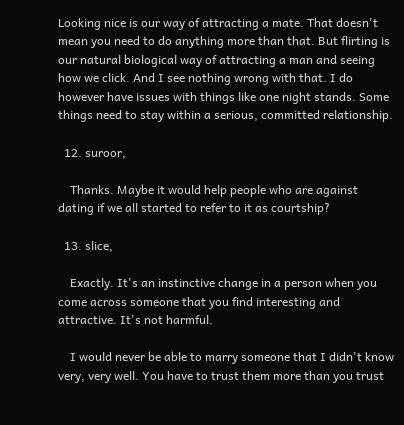Looking nice is our way of attracting a mate. That doesn't mean you need to do anything more than that. But flirting is our natural biological way of attracting a man and seeing how we click. And I see nothing wrong with that. I do however have issues with things like one night stands. Some things need to stay within a serious, committed relationship.

  12. suroor,

    Thanks. Maybe it would help people who are against dating if we all started to refer to it as courtship?

  13. slice,

    Exactly. It's an instinctive change in a person when you come across someone that you find interesting and attractive. It's not harmful.

    I would never be able to marry someone that I didn't know very, very well. You have to trust them more than you trust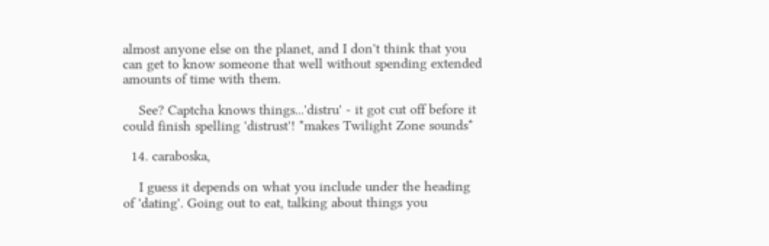almost anyone else on the planet, and I don't think that you can get to know someone that well without spending extended amounts of time with them.

    See? Captcha knows things...'distru' - it got cut off before it could finish spelling 'distrust'! *makes Twilight Zone sounds*

  14. caraboska,

    I guess it depends on what you include under the heading of 'dating'. Going out to eat, talking about things you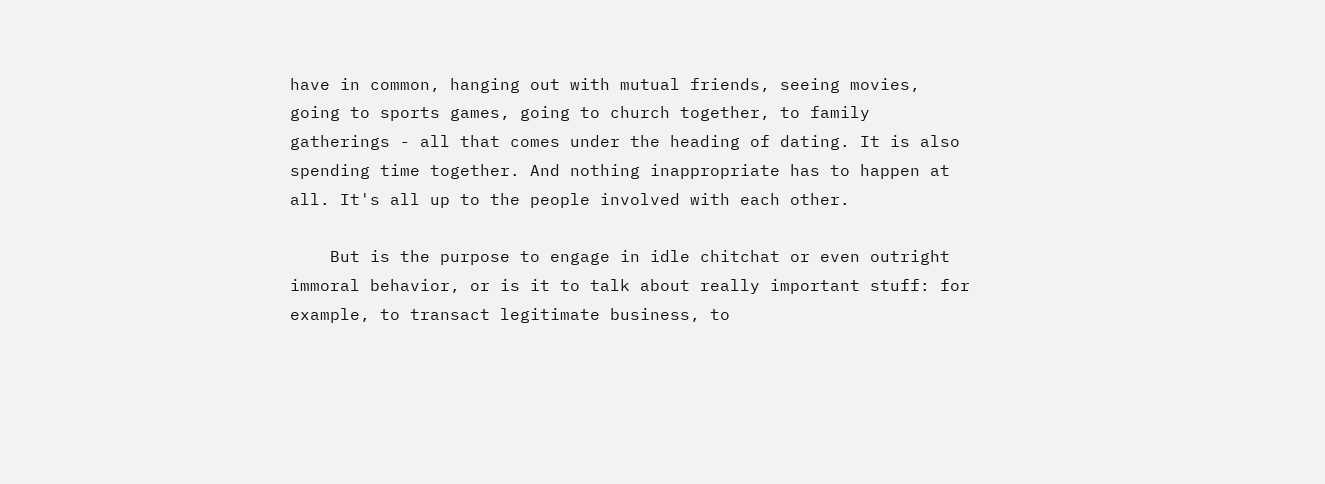have in common, hanging out with mutual friends, seeing movies, going to sports games, going to church together, to family gatherings - all that comes under the heading of dating. It is also spending time together. And nothing inappropriate has to happen at all. It's all up to the people involved with each other.

    But is the purpose to engage in idle chitchat or even outright immoral behavior, or is it to talk about really important stuff: for example, to transact legitimate business, to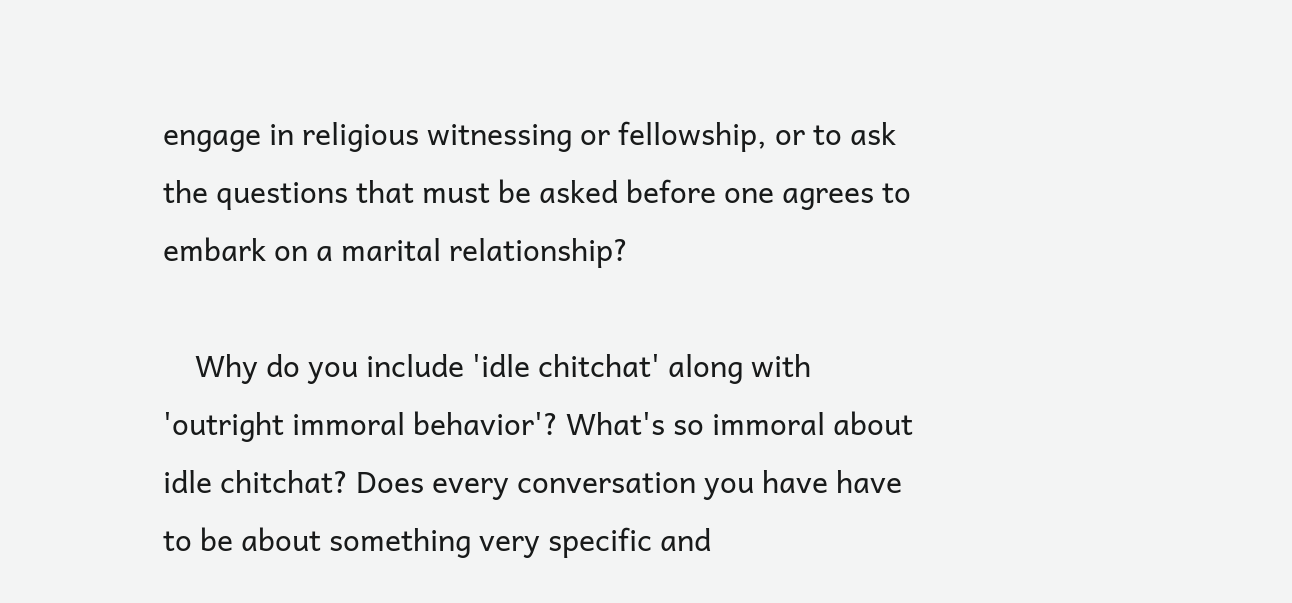engage in religious witnessing or fellowship, or to ask the questions that must be asked before one agrees to embark on a marital relationship?

    Why do you include 'idle chitchat' along with 'outright immoral behavior'? What's so immoral about idle chitchat? Does every conversation you have have to be about something very specific and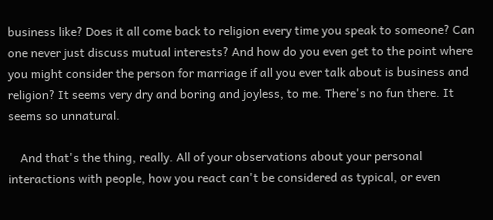business like? Does it all come back to religion every time you speak to someone? Can one never just discuss mutual interests? And how do you even get to the point where you might consider the person for marriage if all you ever talk about is business and religion? It seems very dry and boring and joyless, to me. There's no fun there. It seems so unnatural.

    And that's the thing, really. All of your observations about your personal interactions with people, how you react can't be considered as typical, or even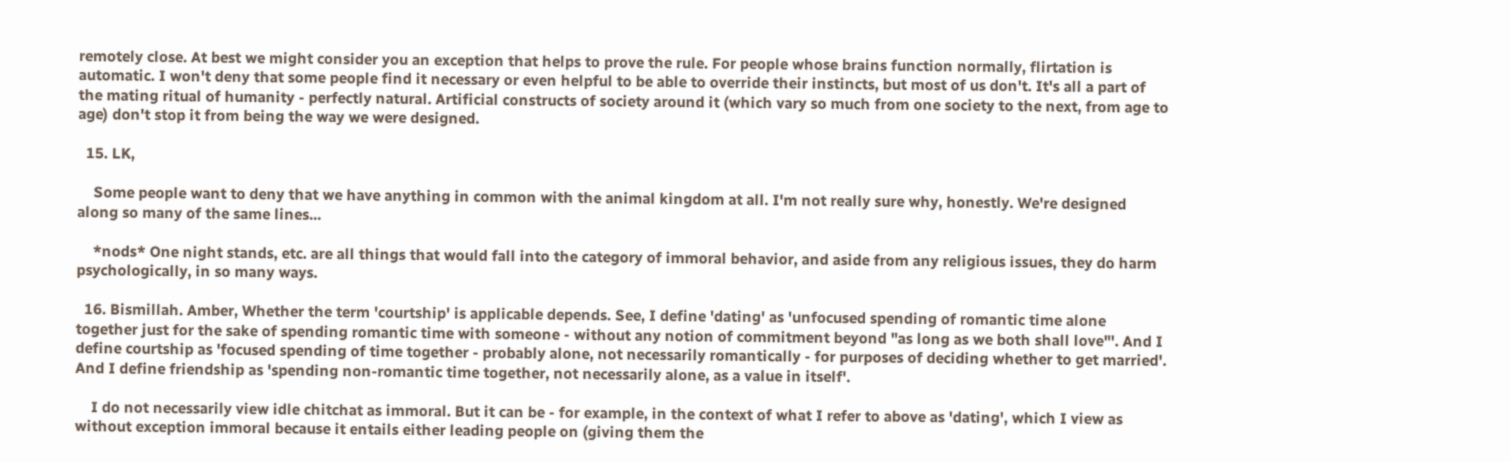remotely close. At best we might consider you an exception that helps to prove the rule. For people whose brains function normally, flirtation is automatic. I won't deny that some people find it necessary or even helpful to be able to override their instincts, but most of us don't. It's all a part of the mating ritual of humanity - perfectly natural. Artificial constructs of society around it (which vary so much from one society to the next, from age to age) don't stop it from being the way we were designed.

  15. LK,

    Some people want to deny that we have anything in common with the animal kingdom at all. I'm not really sure why, honestly. We're designed along so many of the same lines...

    *nods* One night stands, etc. are all things that would fall into the category of immoral behavior, and aside from any religious issues, they do harm psychologically, in so many ways.

  16. Bismillah. Amber, Whether the term 'courtship' is applicable depends. See, I define 'dating' as 'unfocused spending of romantic time alone together just for the sake of spending romantic time with someone - without any notion of commitment beyond "as long as we both shall love"'. And I define courtship as 'focused spending of time together - probably alone, not necessarily romantically - for purposes of deciding whether to get married'. And I define friendship as 'spending non-romantic time together, not necessarily alone, as a value in itself'.

    I do not necessarily view idle chitchat as immoral. But it can be - for example, in the context of what I refer to above as 'dating', which I view as without exception immoral because it entails either leading people on (giving them the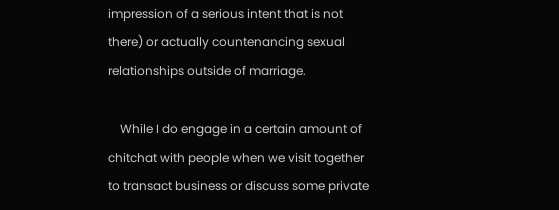impression of a serious intent that is not there) or actually countenancing sexual relationships outside of marriage.

    While I do engage in a certain amount of chitchat with people when we visit together to transact business or discuss some private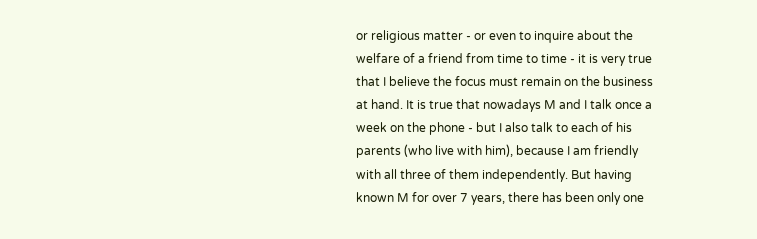or religious matter - or even to inquire about the welfare of a friend from time to time - it is very true that I believe the focus must remain on the business at hand. It is true that nowadays M and I talk once a week on the phone - but I also talk to each of his parents (who live with him), because I am friendly with all three of them independently. But having known M for over 7 years, there has been only one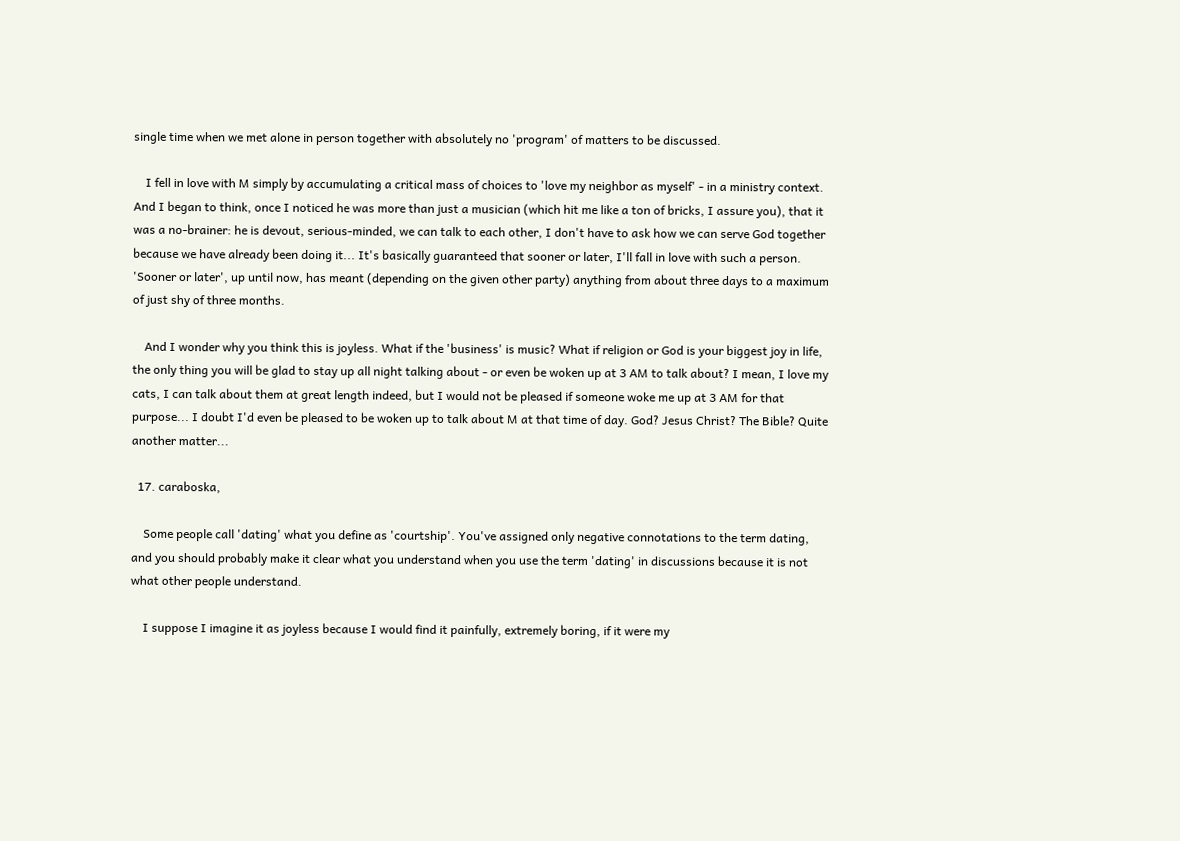single time when we met alone in person together with absolutely no 'program' of matters to be discussed.

    I fell in love with M simply by accumulating a critical mass of choices to 'love my neighbor as myself' - in a ministry context. And I began to think, once I noticed he was more than just a musician (which hit me like a ton of bricks, I assure you), that it was a no-brainer: he is devout, serious-minded, we can talk to each other, I don't have to ask how we can serve God together because we have already been doing it... It's basically guaranteed that sooner or later, I'll fall in love with such a person. 'Sooner or later', up until now, has meant (depending on the given other party) anything from about three days to a maximum of just shy of three months.

    And I wonder why you think this is joyless. What if the 'business' is music? What if religion or God is your biggest joy in life, the only thing you will be glad to stay up all night talking about - or even be woken up at 3 AM to talk about? I mean, I love my cats, I can talk about them at great length indeed, but I would not be pleased if someone woke me up at 3 AM for that purpose... I doubt I'd even be pleased to be woken up to talk about M at that time of day. God? Jesus Christ? The Bible? Quite another matter...

  17. caraboska,

    Some people call 'dating' what you define as 'courtship'. You've assigned only negative connotations to the term dating, and you should probably make it clear what you understand when you use the term 'dating' in discussions because it is not what other people understand.

    I suppose I imagine it as joyless because I would find it painfully, extremely boring, if it were my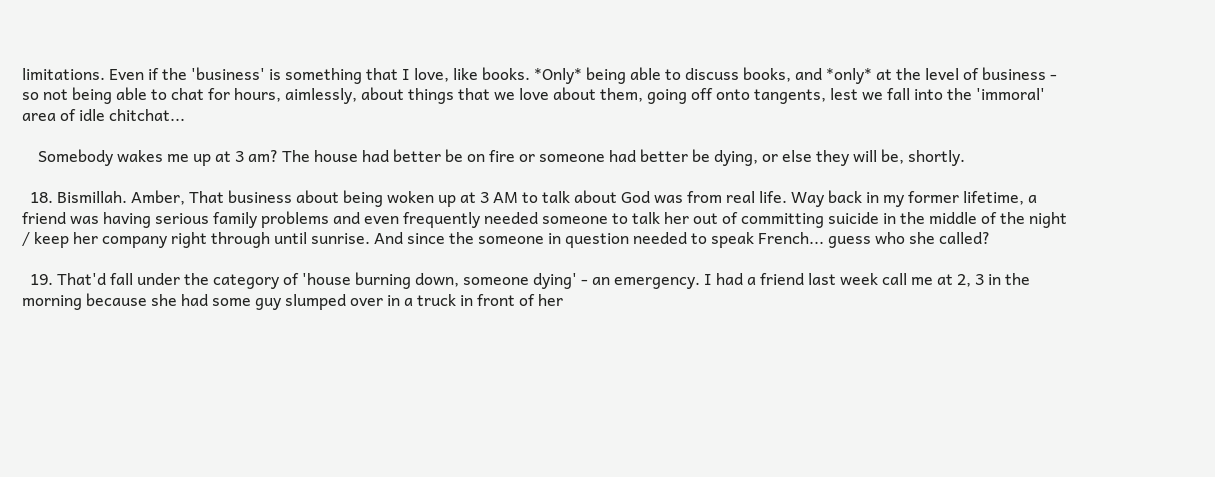limitations. Even if the 'business' is something that I love, like books. *Only* being able to discuss books, and *only* at the level of business - so not being able to chat for hours, aimlessly, about things that we love about them, going off onto tangents, lest we fall into the 'immoral' area of idle chitchat...

    Somebody wakes me up at 3 am? The house had better be on fire or someone had better be dying, or else they will be, shortly.

  18. Bismillah. Amber, That business about being woken up at 3 AM to talk about God was from real life. Way back in my former lifetime, a friend was having serious family problems and even frequently needed someone to talk her out of committing suicide in the middle of the night / keep her company right through until sunrise. And since the someone in question needed to speak French... guess who she called?

  19. That'd fall under the category of 'house burning down, someone dying' - an emergency. I had a friend last week call me at 2, 3 in the morning because she had some guy slumped over in a truck in front of her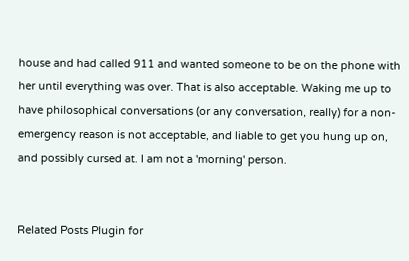house and had called 911 and wanted someone to be on the phone with her until everything was over. That is also acceptable. Waking me up to have philosophical conversations (or any conversation, really) for a non-emergency reason is not acceptable, and liable to get you hung up on, and possibly cursed at. I am not a 'morning' person.


Related Posts Plugin for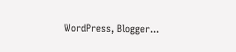WordPress, Blogger...